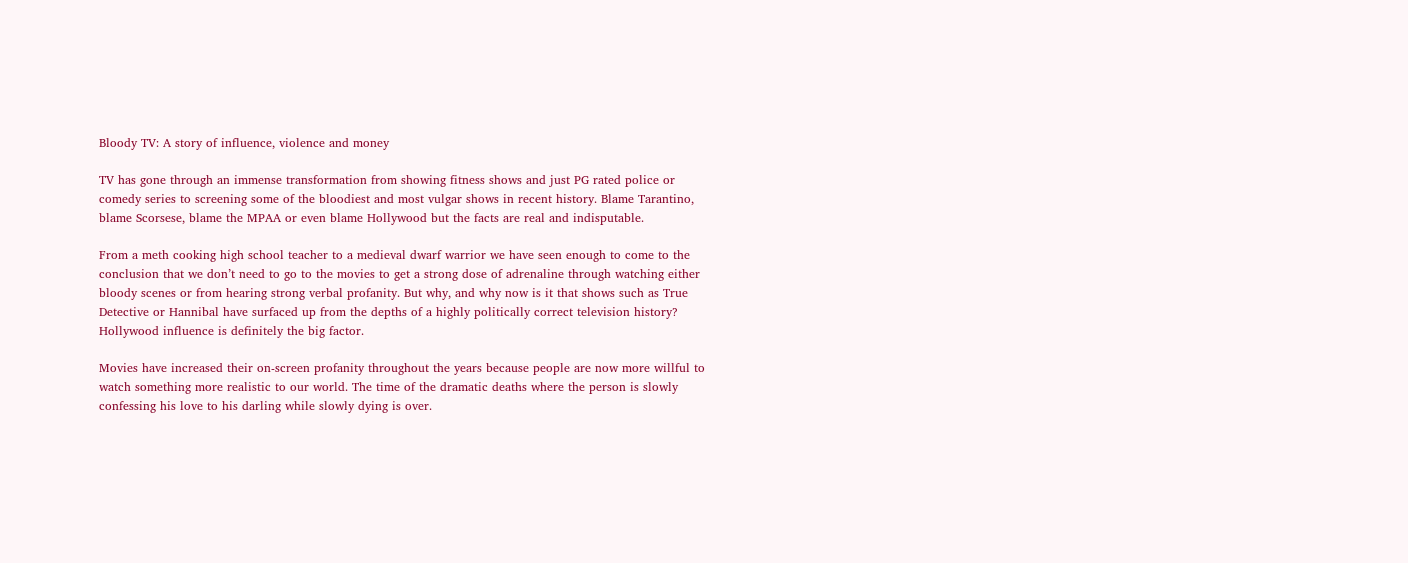Bloody TV: A story of influence, violence and money

TV has gone through an immense transformation from showing fitness shows and just PG rated police or comedy series to screening some of the bloodiest and most vulgar shows in recent history. Blame Tarantino, blame Scorsese, blame the MPAA or even blame Hollywood but the facts are real and indisputable.

From a meth cooking high school teacher to a medieval dwarf warrior we have seen enough to come to the conclusion that we don’t need to go to the movies to get a strong dose of adrenaline through watching either bloody scenes or from hearing strong verbal profanity. But why, and why now is it that shows such as True Detective or Hannibal have surfaced up from the depths of a highly politically correct television history? Hollywood influence is definitely the big factor.

Movies have increased their on-screen profanity throughout the years because people are now more willful to watch something more realistic to our world. The time of the dramatic deaths where the person is slowly confessing his love to his darling while slowly dying is over.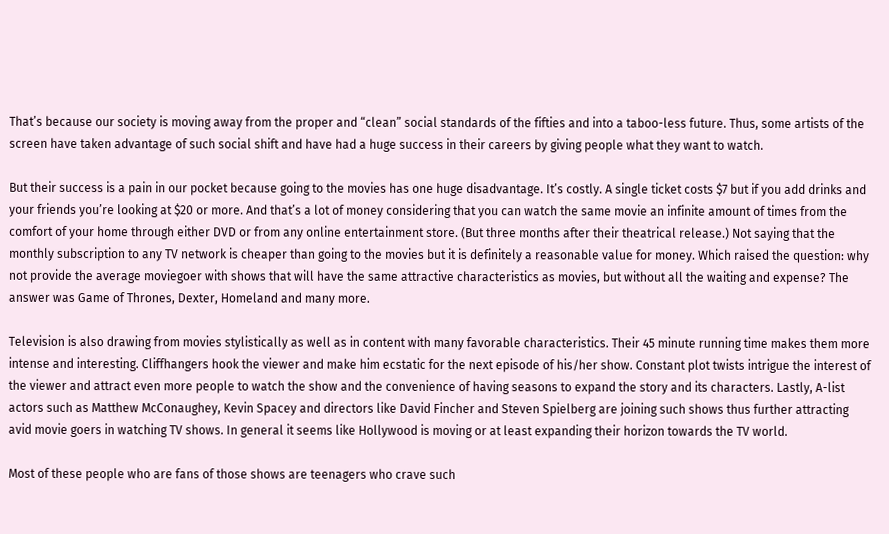That’s because our society is moving away from the proper and “clean” social standards of the fifties and into a taboo-less future. Thus, some artists of the screen have taken advantage of such social shift and have had a huge success in their careers by giving people what they want to watch.

But their success is a pain in our pocket because going to the movies has one huge disadvantage. It’s costly. A single ticket costs $7 but if you add drinks and your friends you’re looking at $20 or more. And that’s a lot of money considering that you can watch the same movie an infinite amount of times from the comfort of your home through either DVD or from any online entertainment store. (But three months after their theatrical release.) Not saying that the monthly subscription to any TV network is cheaper than going to the movies but it is definitely a reasonable value for money. Which raised the question: why not provide the average moviegoer with shows that will have the same attractive characteristics as movies, but without all the waiting and expense? The answer was Game of Thrones, Dexter, Homeland and many more.

Television is also drawing from movies stylistically as well as in content with many favorable characteristics. Their 45 minute running time makes them more intense and interesting. Cliffhangers hook the viewer and make him ecstatic for the next episode of his/her show. Constant plot twists intrigue the interest of the viewer and attract even more people to watch the show and the convenience of having seasons to expand the story and its characters. Lastly, A-list actors such as Matthew McConaughey, Kevin Spacey and directors like David Fincher and Steven Spielberg are joining such shows thus further attracting avid movie goers in watching TV shows. In general it seems like Hollywood is moving or at least expanding their horizon towards the TV world.

Most of these people who are fans of those shows are teenagers who crave such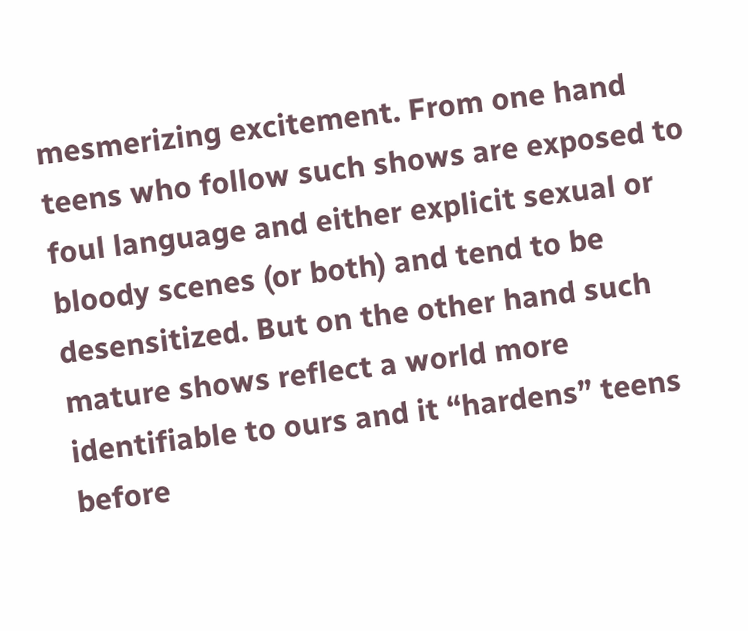mesmerizing excitement. From one hand teens who follow such shows are exposed to foul language and either explicit sexual or bloody scenes (or both) and tend to be desensitized. But on the other hand such mature shows reflect a world more identifiable to ours and it “hardens” teens before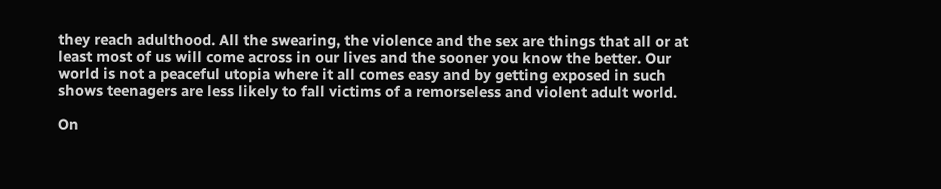they reach adulthood. All the swearing, the violence and the sex are things that all or at least most of us will come across in our lives and the sooner you know the better. Our world is not a peaceful utopia where it all comes easy and by getting exposed in such shows teenagers are less likely to fall victims of a remorseless and violent adult world.

On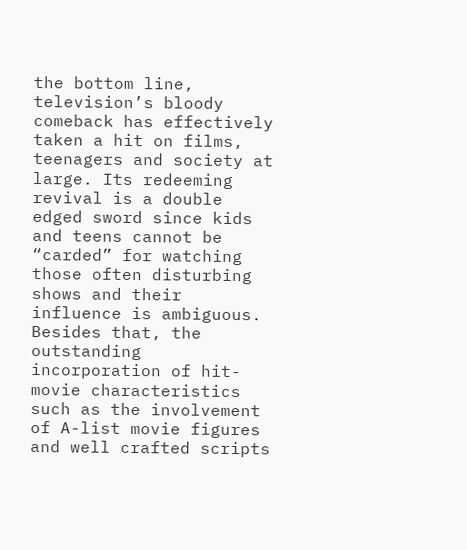the bottom line, television’s bloody comeback has effectively taken a hit on films, teenagers and society at large. Its redeeming revival is a double edged sword since kids and teens cannot be “carded” for watching those often disturbing shows and their influence is ambiguous. Besides that, the outstanding incorporation of hit-movie characteristics such as the involvement of A-list movie figures and well crafted scripts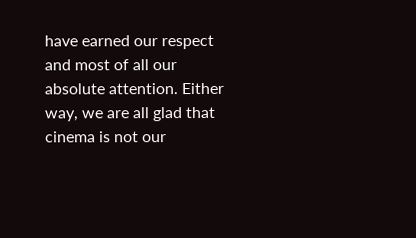have earned our respect and most of all our absolute attention. Either way, we are all glad that cinema is not our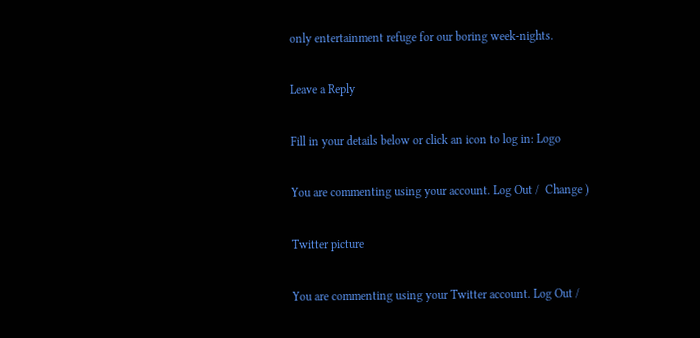only entertainment refuge for our boring week-nights.

Leave a Reply

Fill in your details below or click an icon to log in: Logo

You are commenting using your account. Log Out /  Change )

Twitter picture

You are commenting using your Twitter account. Log Out /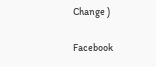Change )

Facebook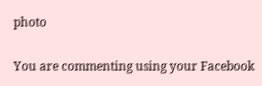photo

You are commenting using your Facebook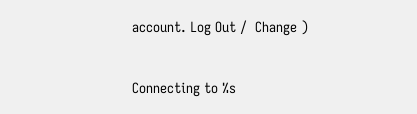account. Log Out /  Change )

Connecting to %s